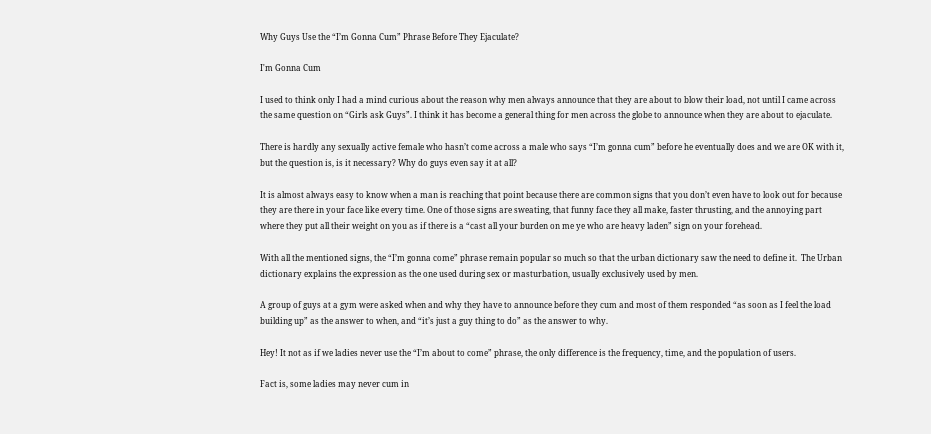Why Guys Use the “I’m Gonna Cum” Phrase Before They Ejaculate?

I'm Gonna Cum

I used to think only I had a mind curious about the reason why men always announce that they are about to blow their load, not until I came across the same question on “Girls ask Guys”. I think it has become a general thing for men across the globe to announce when they are about to ejaculate.

There is hardly any sexually active female who hasn’t come across a male who says “I’m gonna cum” before he eventually does and we are OK with it, but the question is, is it necessary? Why do guys even say it at all?

It is almost always easy to know when a man is reaching that point because there are common signs that you don’t even have to look out for because they are there in your face like every time. One of those signs are sweating, that funny face they all make, faster thrusting, and the annoying part where they put all their weight on you as if there is a “cast all your burden on me ye who are heavy laden” sign on your forehead.

With all the mentioned signs, the “I’m gonna come” phrase remain popular so much so that the urban dictionary saw the need to define it.  The Urban dictionary explains the expression as the one used during sex or masturbation, usually exclusively used by men.

A group of guys at a gym were asked when and why they have to announce before they cum and most of them responded “as soon as I feel the load building up” as the answer to when, and “it’s just a guy thing to do” as the answer to why.

Hey! It not as if we ladies never use the “I’m about to come” phrase, the only difference is the frequency, time, and the population of users.

Fact is, some ladies may never cum in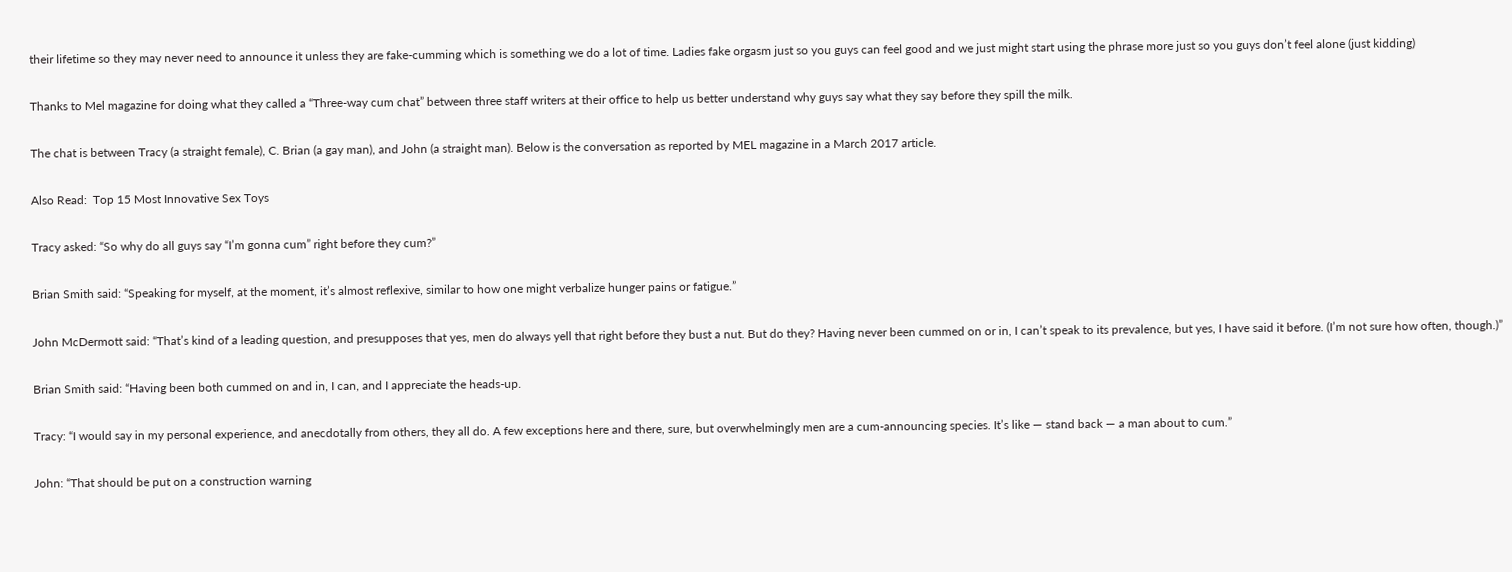their lifetime so they may never need to announce it unless they are fake-cumming which is something we do a lot of time. Ladies fake orgasm just so you guys can feel good and we just might start using the phrase more just so you guys don’t feel alone (just kidding)

Thanks to Mel magazine for doing what they called a “Three-way cum chat” between three staff writers at their office to help us better understand why guys say what they say before they spill the milk.

The chat is between Tracy (a straight female), C. Brian (a gay man), and John (a straight man). Below is the conversation as reported by MEL magazine in a March 2017 article.

Also Read:  Top 15 Most Innovative Sex Toys

Tracy asked: “So why do all guys say “I’m gonna cum” right before they cum?”

Brian Smith said: “Speaking for myself, at the moment, it’s almost reflexive, similar to how one might verbalize hunger pains or fatigue.”

John McDermott said: “That’s kind of a leading question, and presupposes that yes, men do always yell that right before they bust a nut. But do they? Having never been cummed on or in, I can’t speak to its prevalence, but yes, I have said it before. (I’m not sure how often, though.)”

Brian Smith said: “Having been both cummed on and in, I can, and I appreciate the heads-up.

Tracy: “I would say in my personal experience, and anecdotally from others, they all do. A few exceptions here and there, sure, but overwhelmingly men are a cum-announcing species. It’s like — stand back — a man about to cum.”

John: “That should be put on a construction warning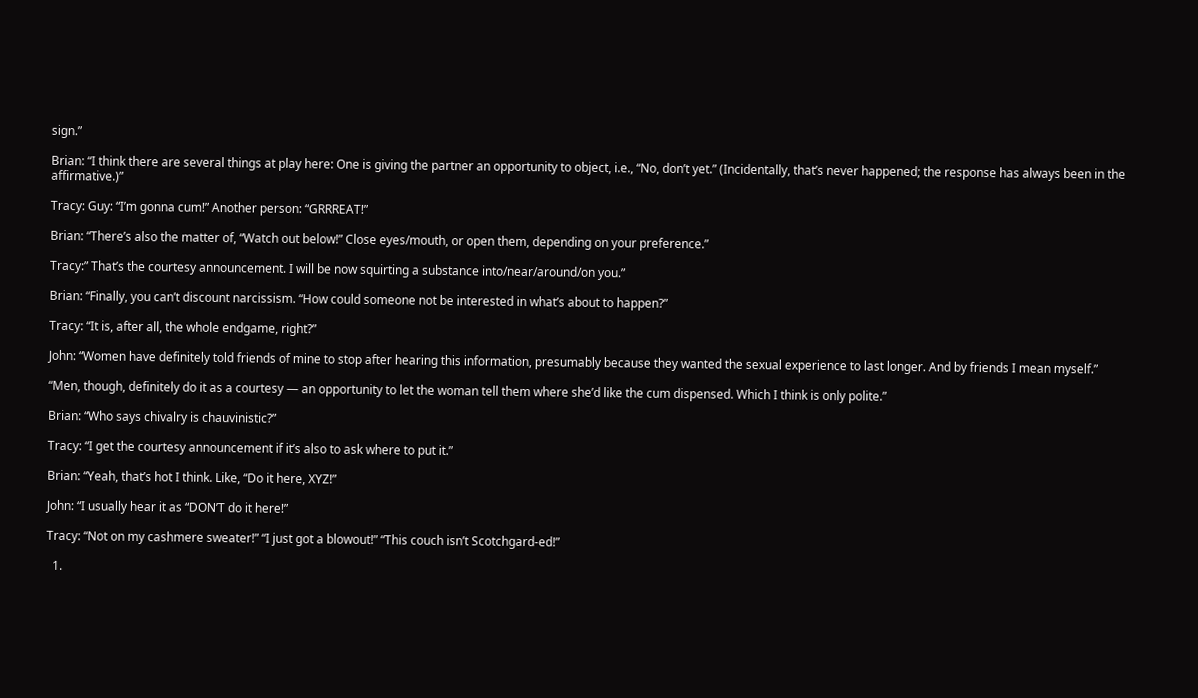sign.”

Brian: “I think there are several things at play here: One is giving the partner an opportunity to object, i.e., “No, don’t yet.” (Incidentally, that’s never happened; the response has always been in the affirmative.)”

Tracy: Guy: “I’m gonna cum!” Another person: “GRRREAT!”

Brian: “There’s also the matter of, “Watch out below!” Close eyes/mouth, or open them, depending on your preference.”

Tracy:” That’s the courtesy announcement. I will be now squirting a substance into/near/around/on you.”

Brian: “Finally, you can’t discount narcissism. “How could someone not be interested in what’s about to happen?”

Tracy: “It is, after all, the whole endgame, right?”

John: “Women have definitely told friends of mine to stop after hearing this information, presumably because they wanted the sexual experience to last longer. And by friends I mean myself.”

“Men, though, definitely do it as a courtesy — an opportunity to let the woman tell them where she’d like the cum dispensed. Which I think is only polite.”

Brian: “Who says chivalry is chauvinistic?”

Tracy: “I get the courtesy announcement if it’s also to ask where to put it.”

Brian: “Yeah, that’s hot I think. Like, “Do it here, XYZ!”

John: “I usually hear it as “DON’T do it here!”

Tracy: “Not on my cashmere sweater!” “I just got a blowout!” “This couch isn’t Scotchgard-ed!”

  1.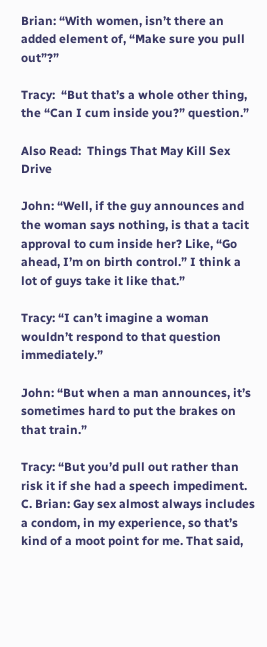Brian: “With women, isn’t there an added element of, “Make sure you pull out”?”

Tracy:  “But that’s a whole other thing, the “Can I cum inside you?” question.”

Also Read:  Things That May Kill Sex Drive

John: “Well, if the guy announces and the woman says nothing, is that a tacit approval to cum inside her? Like, “Go ahead, I’m on birth control.” I think a lot of guys take it like that.”

Tracy: “I can’t imagine a woman wouldn’t respond to that question immediately.”

John: “But when a man announces, it’s sometimes hard to put the brakes on that train.”

Tracy: “But you’d pull out rather than risk it if she had a speech impediment. C. Brian: Gay sex almost always includes a condom, in my experience, so that’s kind of a moot point for me. That said,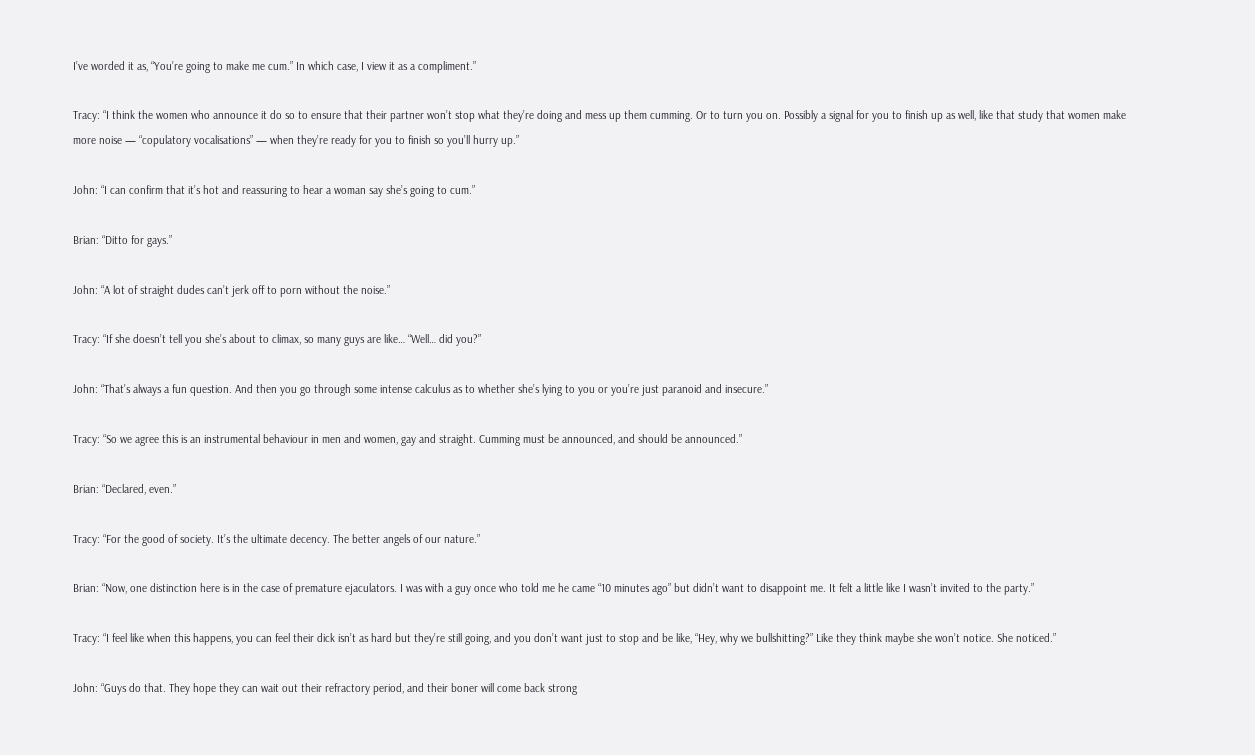I’ve worded it as, “You’re going to make me cum.” In which case, I view it as a compliment.”

Tracy: “I think the women who announce it do so to ensure that their partner won’t stop what they’re doing and mess up them cumming. Or to turn you on. Possibly a signal for you to finish up as well, like that study that women make more noise — “copulatory vocalisations” — when they’re ready for you to finish so you’ll hurry up.”

John: “I can confirm that it’s hot and reassuring to hear a woman say she’s going to cum.”

Brian: “Ditto for gays.”

John: “A lot of straight dudes can’t jerk off to porn without the noise.”

Tracy: “If she doesn’t tell you she’s about to climax, so many guys are like… “Well… did you?”

John: “That’s always a fun question. And then you go through some intense calculus as to whether she’s lying to you or you’re just paranoid and insecure.”

Tracy: “So we agree this is an instrumental behaviour in men and women, gay and straight. Cumming must be announced, and should be announced.”

Brian: “Declared, even.”

Tracy: “For the good of society. It’s the ultimate decency. The better angels of our nature.”

Brian: “Now, one distinction here is in the case of premature ejaculators. I was with a guy once who told me he came “10 minutes ago” but didn’t want to disappoint me. It felt a little like I wasn’t invited to the party.”

Tracy: “I feel like when this happens, you can feel their dick isn’t as hard but they’re still going, and you don’t want just to stop and be like, “Hey, why we bullshitting?” Like they think maybe she won’t notice. She noticed.”

John: “Guys do that. They hope they can wait out their refractory period, and their boner will come back strong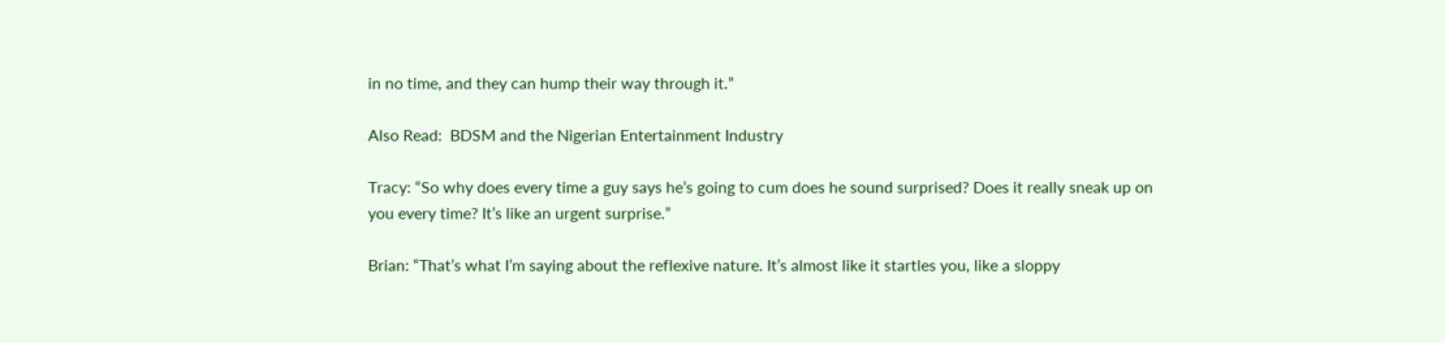in no time, and they can hump their way through it.”

Also Read:  BDSM and the Nigerian Entertainment Industry

Tracy: “So why does every time a guy says he’s going to cum does he sound surprised? Does it really sneak up on you every time? It’s like an urgent surprise.”

Brian: “That’s what I’m saying about the reflexive nature. It’s almost like it startles you, like a sloppy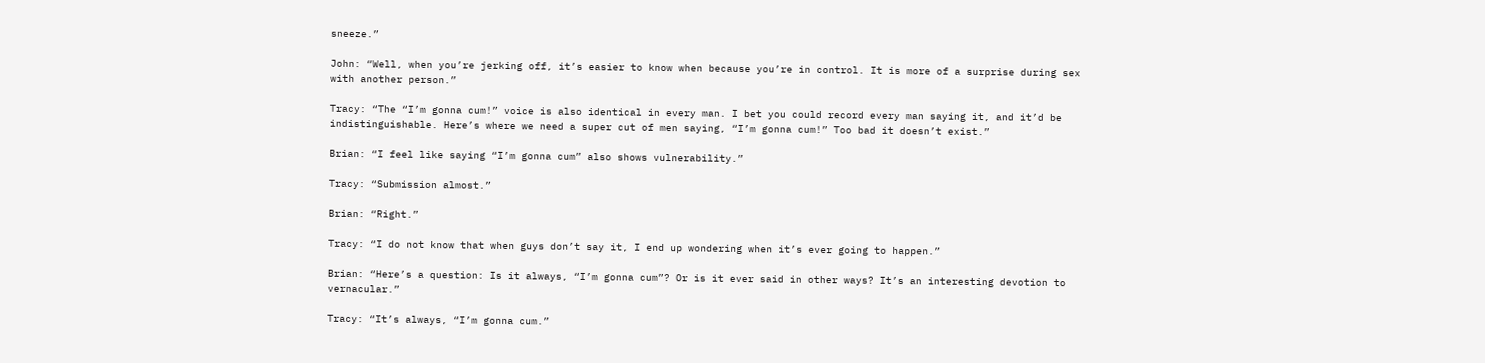sneeze.”

John: “Well, when you’re jerking off, it’s easier to know when because you’re in control. It is more of a surprise during sex with another person.”

Tracy: “The “I’m gonna cum!” voice is also identical in every man. I bet you could record every man saying it, and it’d be indistinguishable. Here’s where we need a super cut of men saying, “I’m gonna cum!” Too bad it doesn’t exist.”

Brian: “I feel like saying “I’m gonna cum” also shows vulnerability.”

Tracy: “Submission almost.”

Brian: “Right.”

Tracy: “I do not know that when guys don’t say it, I end up wondering when it’s ever going to happen.”

Brian: “Here’s a question: Is it always, “I’m gonna cum”? Or is it ever said in other ways? It’s an interesting devotion to vernacular.”

Tracy: “It’s always, “I’m gonna cum.”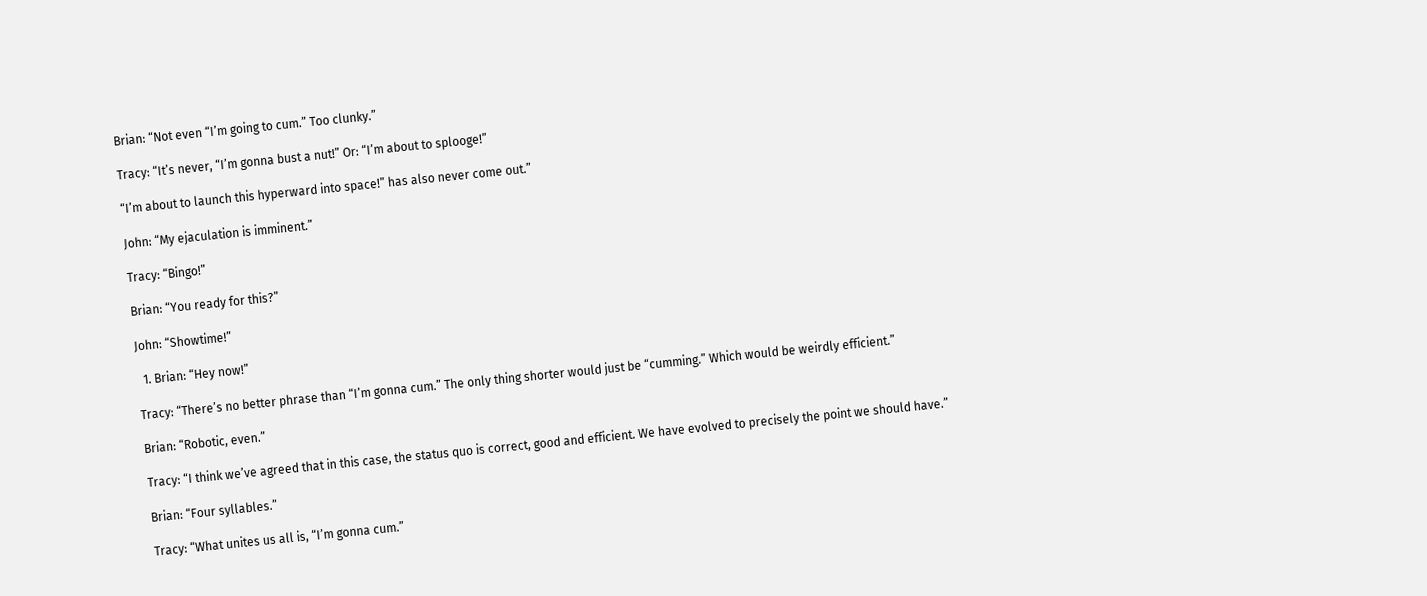Brian: “Not even “I’m going to cum.” Too clunky.”

Tracy: “It’s never, “I’m gonna bust a nut!” Or: “I’m about to splooge!”

“I’m about to launch this hyperward into space!” has also never come out.”

John: “My ejaculation is imminent.”

Tracy: “Bingo!”

Brian: “You ready for this?”

John: “Showtime!”

  1. Brian: “Hey now!”

Tracy: “There’s no better phrase than “I’m gonna cum.” The only thing shorter would just be “cumming.” Which would be weirdly efficient.”

Brian: “Robotic, even.”

Tracy: “I think we’ve agreed that in this case, the status quo is correct, good and efficient. We have evolved to precisely the point we should have.”

Brian: “Four syllables.”

Tracy: “What unites us all is, “I’m gonna cum.”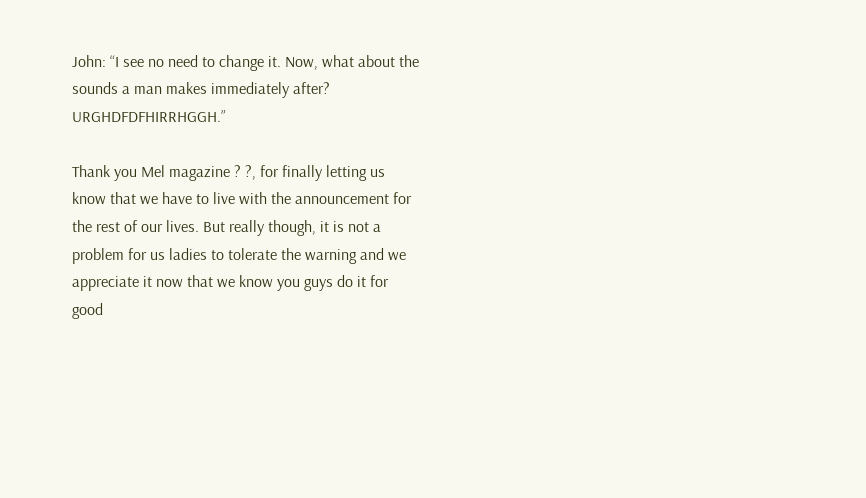John: “I see no need to change it. Now, what about the sounds a man makes immediately after? URGHDFDFHIRRHGGH.”

Thank you Mel magazine ? ?, for finally letting us know that we have to live with the announcement for the rest of our lives. But really though, it is not a problem for us ladies to tolerate the warning and we appreciate it now that we know you guys do it for good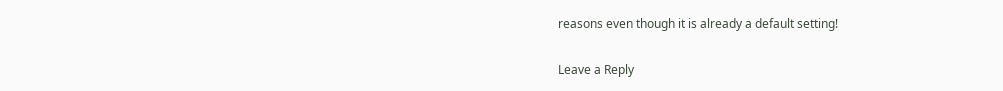reasons even though it is already a default setting!

Leave a Reply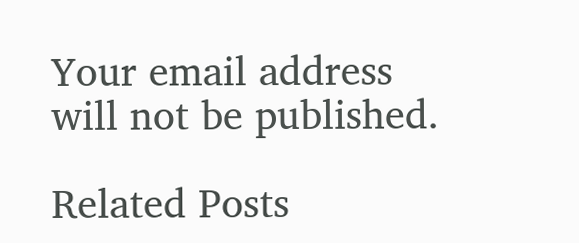Your email address will not be published.

Related Posts